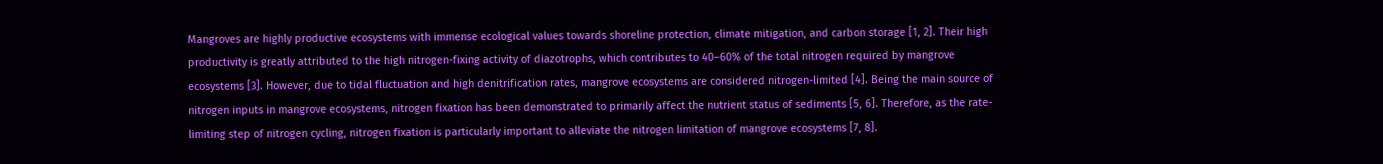Mangroves are highly productive ecosystems with immense ecological values towards shoreline protection, climate mitigation, and carbon storage [1, 2]. Their high productivity is greatly attributed to the high nitrogen-fixing activity of diazotrophs, which contributes to 40–60% of the total nitrogen required by mangrove ecosystems [3]. However, due to tidal fluctuation and high denitrification rates, mangrove ecosystems are considered nitrogen-limited [4]. Being the main source of nitrogen inputs in mangrove ecosystems, nitrogen fixation has been demonstrated to primarily affect the nutrient status of sediments [5, 6]. Therefore, as the rate-limiting step of nitrogen cycling, nitrogen fixation is particularly important to alleviate the nitrogen limitation of mangrove ecosystems [7, 8].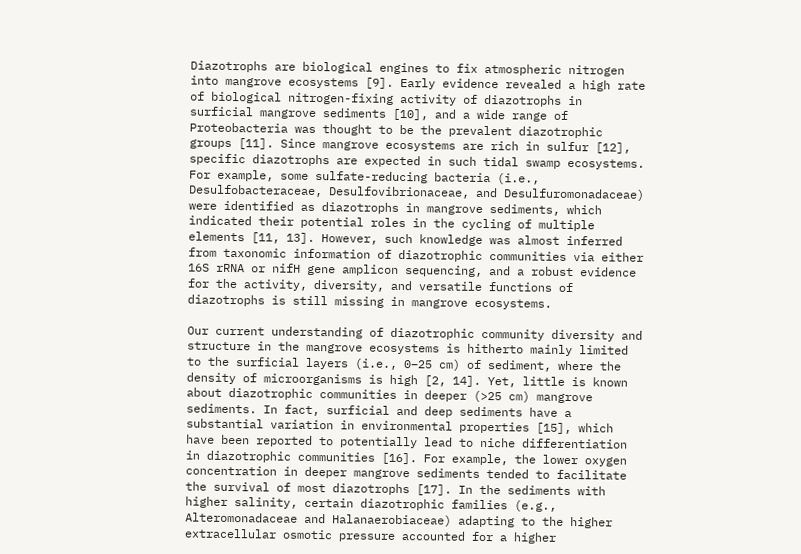Diazotrophs are biological engines to fix atmospheric nitrogen into mangrove ecosystems [9]. Early evidence revealed a high rate of biological nitrogen-fixing activity of diazotrophs in surficial mangrove sediments [10], and a wide range of Proteobacteria was thought to be the prevalent diazotrophic groups [11]. Since mangrove ecosystems are rich in sulfur [12], specific diazotrophs are expected in such tidal swamp ecosystems. For example, some sulfate-reducing bacteria (i.e., Desulfobacteraceae, Desulfovibrionaceae, and Desulfuromonadaceae) were identified as diazotrophs in mangrove sediments, which indicated their potential roles in the cycling of multiple elements [11, 13]. However, such knowledge was almost inferred from taxonomic information of diazotrophic communities via either 16S rRNA or nifH gene amplicon sequencing, and a robust evidence for the activity, diversity, and versatile functions of diazotrophs is still missing in mangrove ecosystems.

Our current understanding of diazotrophic community diversity and structure in the mangrove ecosystems is hitherto mainly limited to the surficial layers (i.e., 0–25 cm) of sediment, where the density of microorganisms is high [2, 14]. Yet, little is known about diazotrophic communities in deeper (>25 cm) mangrove sediments. In fact, surficial and deep sediments have a substantial variation in environmental properties [15], which have been reported to potentially lead to niche differentiation in diazotrophic communities [16]. For example, the lower oxygen concentration in deeper mangrove sediments tended to facilitate the survival of most diazotrophs [17]. In the sediments with higher salinity, certain diazotrophic families (e.g., Alteromonadaceae and Halanaerobiaceae) adapting to the higher extracellular osmotic pressure accounted for a higher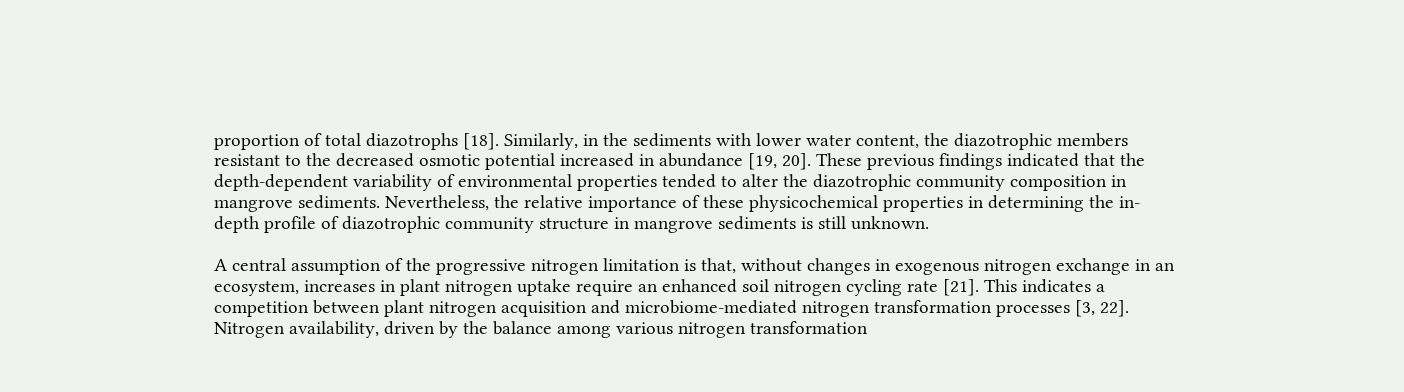proportion of total diazotrophs [18]. Similarly, in the sediments with lower water content, the diazotrophic members resistant to the decreased osmotic potential increased in abundance [19, 20]. These previous findings indicated that the depth-dependent variability of environmental properties tended to alter the diazotrophic community composition in mangrove sediments. Nevertheless, the relative importance of these physicochemical properties in determining the in-depth profile of diazotrophic community structure in mangrove sediments is still unknown.

A central assumption of the progressive nitrogen limitation is that, without changes in exogenous nitrogen exchange in an ecosystem, increases in plant nitrogen uptake require an enhanced soil nitrogen cycling rate [21]. This indicates a competition between plant nitrogen acquisition and microbiome-mediated nitrogen transformation processes [3, 22]. Nitrogen availability, driven by the balance among various nitrogen transformation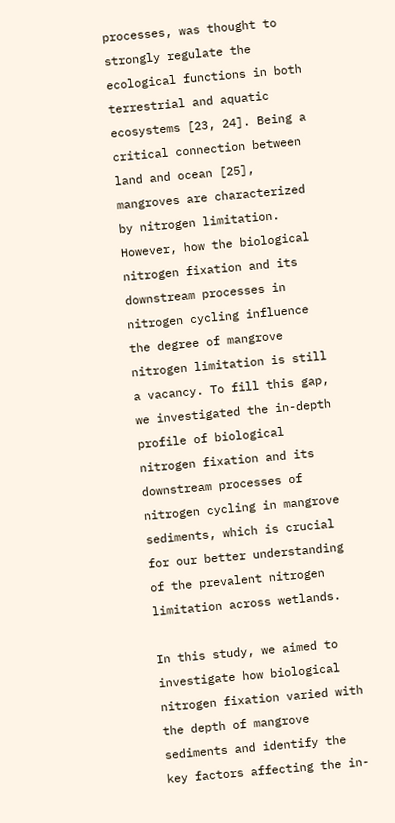processes, was thought to strongly regulate the ecological functions in both terrestrial and aquatic ecosystems [23, 24]. Being a critical connection between land and ocean [25], mangroves are characterized by nitrogen limitation. However, how the biological nitrogen fixation and its downstream processes in nitrogen cycling influence the degree of mangrove nitrogen limitation is still a vacancy. To fill this gap, we investigated the in-depth profile of biological nitrogen fixation and its downstream processes of nitrogen cycling in mangrove sediments, which is crucial for our better understanding of the prevalent nitrogen limitation across wetlands.

In this study, we aimed to investigate how biological nitrogen fixation varied with the depth of mangrove sediments and identify the key factors affecting the in-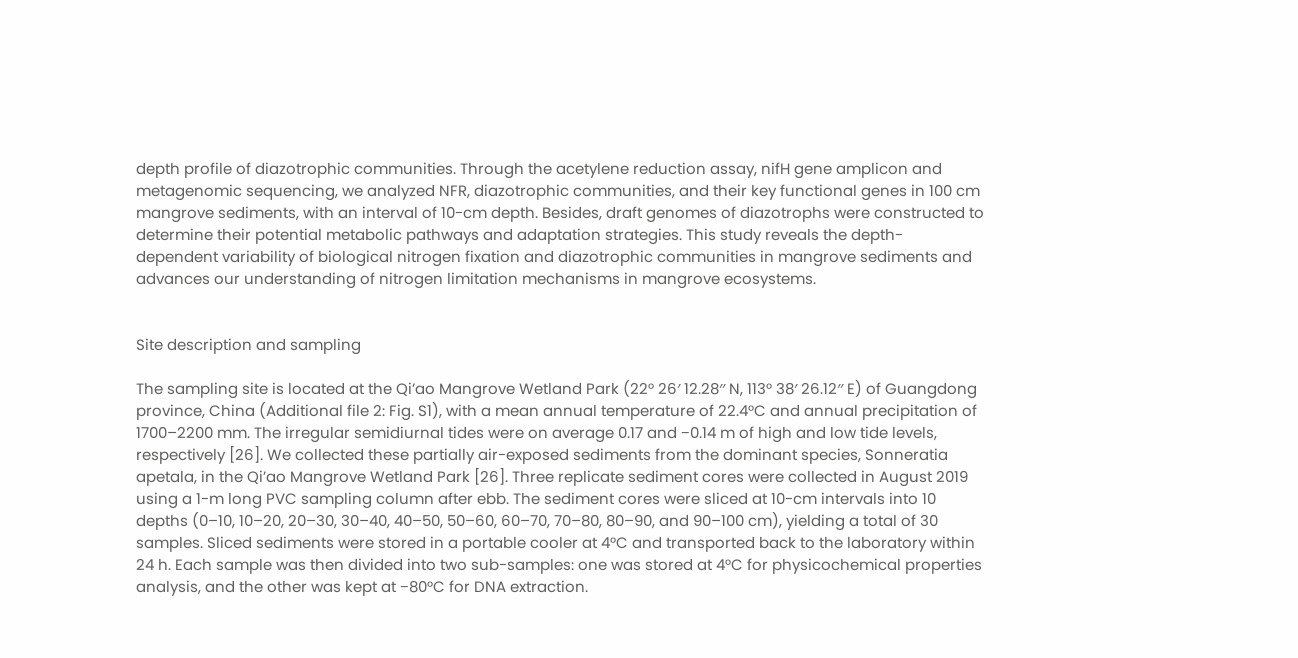depth profile of diazotrophic communities. Through the acetylene reduction assay, nifH gene amplicon and metagenomic sequencing, we analyzed NFR, diazotrophic communities, and their key functional genes in 100 cm mangrove sediments, with an interval of 10-cm depth. Besides, draft genomes of diazotrophs were constructed to determine their potential metabolic pathways and adaptation strategies. This study reveals the depth-dependent variability of biological nitrogen fixation and diazotrophic communities in mangrove sediments and advances our understanding of nitrogen limitation mechanisms in mangrove ecosystems.


Site description and sampling

The sampling site is located at the Qi’ao Mangrove Wetland Park (22° 26′ 12.28′′ N, 113° 38′ 26.12′′ E) of Guangdong province, China (Additional file 2: Fig. S1), with a mean annual temperature of 22.4°C and annual precipitation of 1700–2200 mm. The irregular semidiurnal tides were on average 0.17 and −0.14 m of high and low tide levels, respectively [26]. We collected these partially air-exposed sediments from the dominant species, Sonneratia apetala, in the Qi’ao Mangrove Wetland Park [26]. Three replicate sediment cores were collected in August 2019 using a 1-m long PVC sampling column after ebb. The sediment cores were sliced at 10-cm intervals into 10 depths (0–10, 10–20, 20–30, 30–40, 40–50, 50–60, 60–70, 70–80, 80–90, and 90–100 cm), yielding a total of 30 samples. Sliced sediments were stored in a portable cooler at 4°C and transported back to the laboratory within 24 h. Each sample was then divided into two sub-samples: one was stored at 4°C for physicochemical properties analysis, and the other was kept at −80°C for DNA extraction.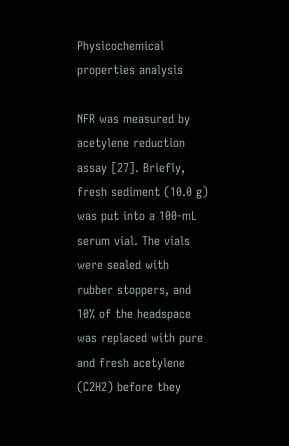Physicochemical properties analysis

NFR was measured by acetylene reduction assay [27]. Briefly, fresh sediment (10.0 g) was put into a 100-mL serum vial. The vials were sealed with rubber stoppers, and 10% of the headspace was replaced with pure and fresh acetylene (C2H2) before they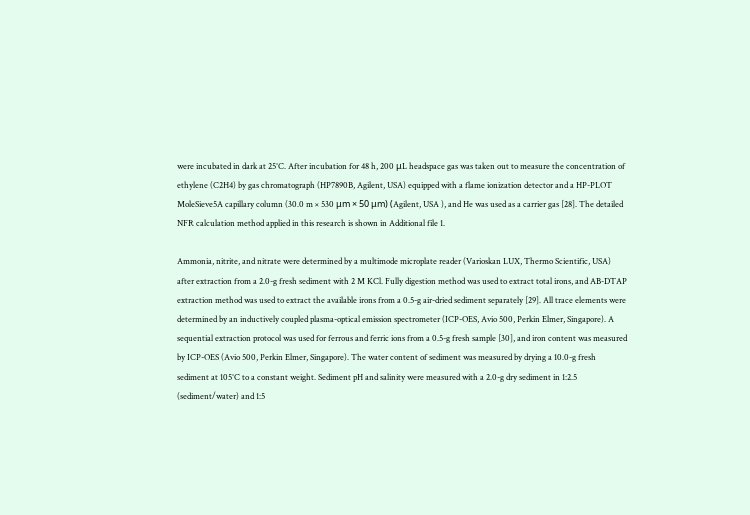were incubated in dark at 25°C. After incubation for 48 h, 200 μL headspace gas was taken out to measure the concentration of ethylene (C2H4) by gas chromatograph (HP7890B, Agilent, USA) equipped with a flame ionization detector and a HP-PLOT MoleSieve5A capillary column (30.0 m × 530 μm × 50 μm) (Agilent, USA ), and He was used as a carrier gas [28]. The detailed NFR calculation method applied in this research is shown in Additional file 1.

Ammonia, nitrite, and nitrate were determined by a multimode microplate reader (Varioskan LUX, Thermo Scientific, USA) after extraction from a 2.0-g fresh sediment with 2 M KCl. Fully digestion method was used to extract total irons, and AB-DTAP extraction method was used to extract the available irons from a 0.5-g air-dried sediment separately [29]. All trace elements were determined by an inductively coupled plasma-optical emission spectrometer (ICP-OES, Avio 500, Perkin Elmer, Singapore). A sequential extraction protocol was used for ferrous and ferric ions from a 0.5-g fresh sample [30], and iron content was measured by ICP-OES (Avio 500, Perkin Elmer, Singapore). The water content of sediment was measured by drying a 10.0-g fresh sediment at 105°C to a constant weight. Sediment pH and salinity were measured with a 2.0-g dry sediment in 1:2.5 (sediment/water) and 1:5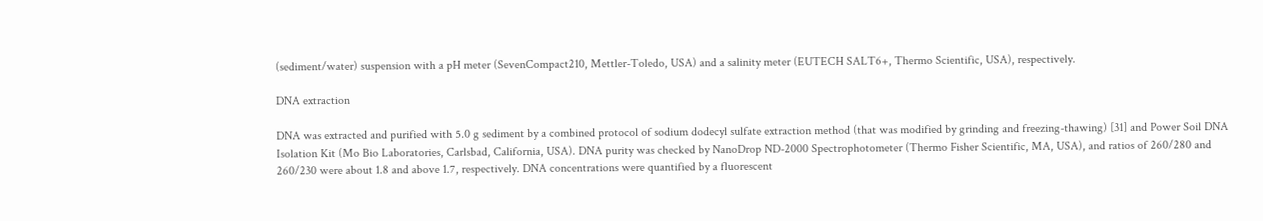(sediment/water) suspension with a pH meter (SevenCompact210, Mettler-Toledo, USA) and a salinity meter (EUTECH SALT6+, Thermo Scientific, USA), respectively.

DNA extraction

DNA was extracted and purified with 5.0 g sediment by a combined protocol of sodium dodecyl sulfate extraction method (that was modified by grinding and freezing-thawing) [31] and Power Soil DNA Isolation Kit (Mo Bio Laboratories, Carlsbad, California, USA). DNA purity was checked by NanoDrop ND-2000 Spectrophotometer (Thermo Fisher Scientific, MA, USA), and ratios of 260/280 and 260/230 were about 1.8 and above 1.7, respectively. DNA concentrations were quantified by a fluorescent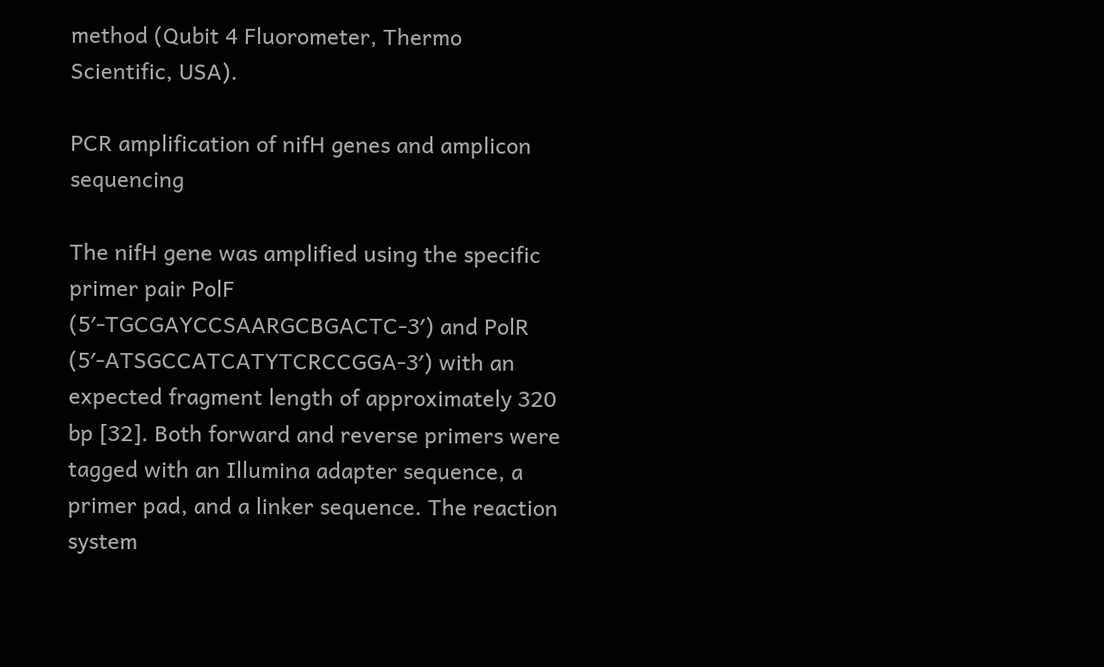method (Qubit 4 Fluorometer, Thermo Scientific, USA).

PCR amplification of nifH genes and amplicon sequencing

The nifH gene was amplified using the specific primer pair PolF (5′-TGCGAYCCSAARGCBGACTC-3′) and PolR (5′-ATSGCCATCATYTCRCCGGA-3′) with an expected fragment length of approximately 320 bp [32]. Both forward and reverse primers were tagged with an Illumina adapter sequence, a primer pad, and a linker sequence. The reaction system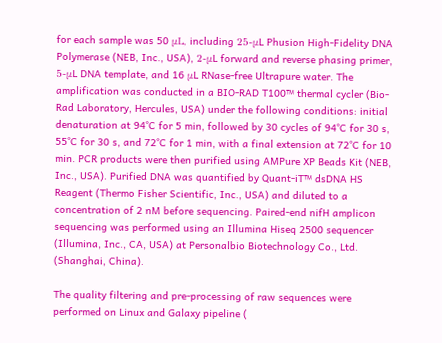for each sample was 50 μL, including 25-μL Phusion High-Fidelity DNA Polymerase (NEB, Inc., USA), 2-μL forward and reverse phasing primer, 5-μL DNA template, and 16 μL RNase-free Ultrapure water. The amplification was conducted in a BIO-RAD T100™ thermal cycler (Bio-Rad Laboratory, Hercules, USA) under the following conditions: initial denaturation at 94°C for 5 min, followed by 30 cycles of 94°C for 30 s, 55°C for 30 s, and 72°C for 1 min, with a final extension at 72°C for 10 min. PCR products were then purified using AMPure XP Beads Kit (NEB, Inc., USA). Purified DNA was quantified by Quant-iT™ dsDNA HS Reagent (Thermo Fisher Scientific, Inc., USA) and diluted to a concentration of 2 nM before sequencing. Paired-end nifH amplicon sequencing was performed using an Illumina Hiseq 2500 sequencer (Illumina, Inc., CA, USA) at Personalbio Biotechnology Co., Ltd. (Shanghai, China).

The quality filtering and pre-processing of raw sequences were performed on Linux and Galaxy pipeline (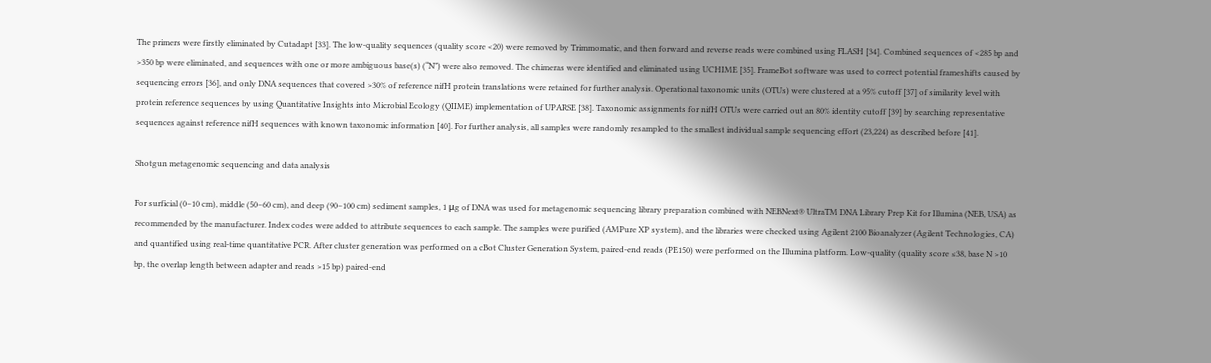The primers were firstly eliminated by Cutadapt [33]. The low-quality sequences (quality score <20) were removed by Trimmomatic, and then forward and reverse reads were combined using FLASH [34]. Combined sequences of <285 bp and >350 bp were eliminated, and sequences with one or more ambiguous base(s) (“N”) were also removed. The chimeras were identified and eliminated using UCHIME [35]. FrameBot software was used to correct potential frameshifts caused by sequencing errors [36], and only DNA sequences that covered >30% of reference nifH protein translations were retained for further analysis. Operational taxonomic units (OTUs) were clustered at a 95% cutoff [37] of similarity level with protein reference sequences by using Quantitative Insights into Microbial Ecology (QIIME) implementation of UPARSE [38]. Taxonomic assignments for nifH OTUs were carried out an 80% identity cutoff [39] by searching representative sequences against reference nifH sequences with known taxonomic information [40]. For further analysis, all samples were randomly resampled to the smallest individual sample sequencing effort (23,224) as described before [41].

Shotgun metagenomic sequencing and data analysis

For surficial (0–10 cm), middle (50–60 cm), and deep (90–100 cm) sediment samples, 1 μg of DNA was used for metagenomic sequencing library preparation combined with NEBNext® UltraTM DNA Library Prep Kit for Illumina (NEB, USA) as recommended by the manufacturer. Index codes were added to attribute sequences to each sample. The samples were purified (AMPure XP system), and the libraries were checked using Agilent 2100 Bioanalyzer (Agilent Technologies, CA) and quantified using real-time quantitative PCR. After cluster generation was performed on a cBot Cluster Generation System, paired-end reads (PE150) were performed on the Illumina platform. Low-quality (quality score ≤38, base N >10 bp, the overlap length between adapter and reads >15 bp) paired-end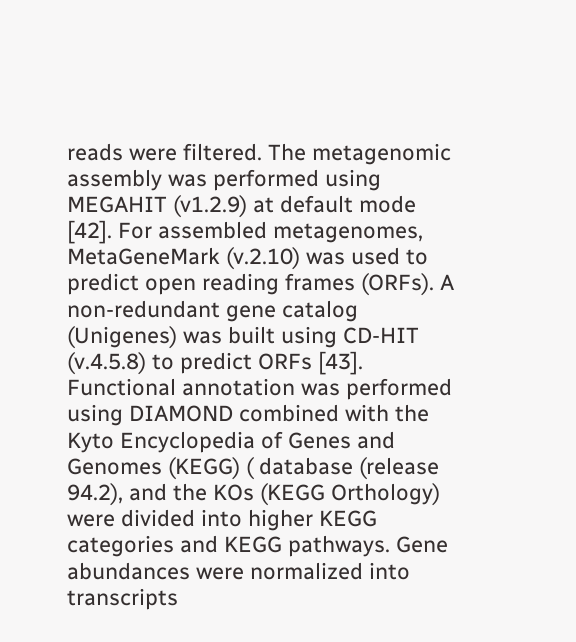reads were filtered. The metagenomic assembly was performed using MEGAHIT (v1.2.9) at default mode [42]. For assembled metagenomes, MetaGeneMark (v.2.10) was used to predict open reading frames (ORFs). A non-redundant gene catalog (Unigenes) was built using CD-HIT (v.4.5.8) to predict ORFs [43]. Functional annotation was performed using DIAMOND combined with the Kyto Encyclopedia of Genes and Genomes (KEGG) ( database (release 94.2), and the KOs (KEGG Orthology) were divided into higher KEGG categories and KEGG pathways. Gene abundances were normalized into transcripts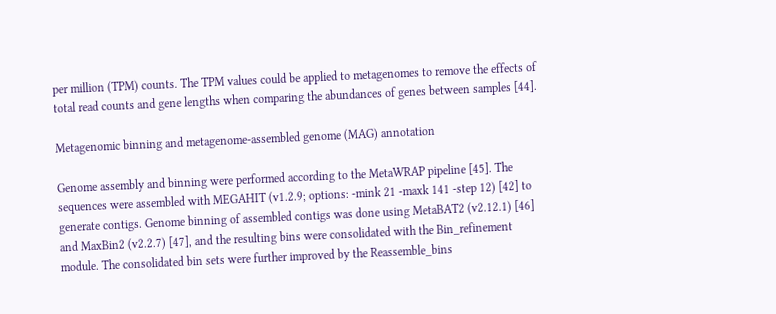per million (TPM) counts. The TPM values could be applied to metagenomes to remove the effects of total read counts and gene lengths when comparing the abundances of genes between samples [44].

Metagenomic binning and metagenome-assembled genome (MAG) annotation

Genome assembly and binning were performed according to the MetaWRAP pipeline [45]. The sequences were assembled with MEGAHIT (v1.2.9; options: -mink 21 -maxk 141 -step 12) [42] to generate contigs. Genome binning of assembled contigs was done using MetaBAT2 (v2.12.1) [46] and MaxBin2 (v2.2.7) [47], and the resulting bins were consolidated with the Bin_refinement module. The consolidated bin sets were further improved by the Reassemble_bins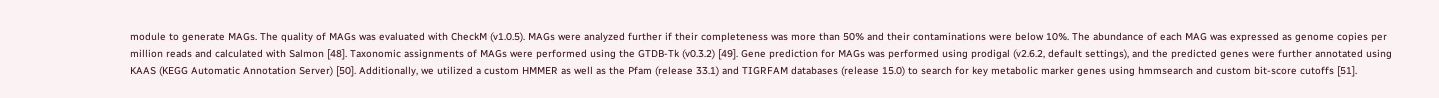module to generate MAGs. The quality of MAGs was evaluated with CheckM (v1.0.5). MAGs were analyzed further if their completeness was more than 50% and their contaminations were below 10%. The abundance of each MAG was expressed as genome copies per million reads and calculated with Salmon [48]. Taxonomic assignments of MAGs were performed using the GTDB-Tk (v0.3.2) [49]. Gene prediction for MAGs was performed using prodigal (v2.6.2, default settings), and the predicted genes were further annotated using KAAS (KEGG Automatic Annotation Server) [50]. Additionally, we utilized a custom HMMER as well as the Pfam (release 33.1) and TIGRFAM databases (release 15.0) to search for key metabolic marker genes using hmmsearch and custom bit-score cutoffs [51].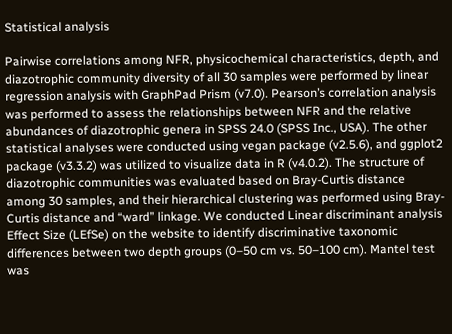Statistical analysis

Pairwise correlations among NFR, physicochemical characteristics, depth, and diazotrophic community diversity of all 30 samples were performed by linear regression analysis with GraphPad Prism (v7.0). Pearson’s correlation analysis was performed to assess the relationships between NFR and the relative abundances of diazotrophic genera in SPSS 24.0 (SPSS Inc., USA). The other statistical analyses were conducted using vegan package (v2.5.6), and ggplot2 package (v3.3.2) was utilized to visualize data in R (v4.0.2). The structure of diazotrophic communities was evaluated based on Bray-Curtis distance among 30 samples, and their hierarchical clustering was performed using Bray-Curtis distance and “ward” linkage. We conducted Linear discriminant analysis Effect Size (LEfSe) on the website to identify discriminative taxonomic differences between two depth groups (0–50 cm vs. 50–100 cm). Mantel test was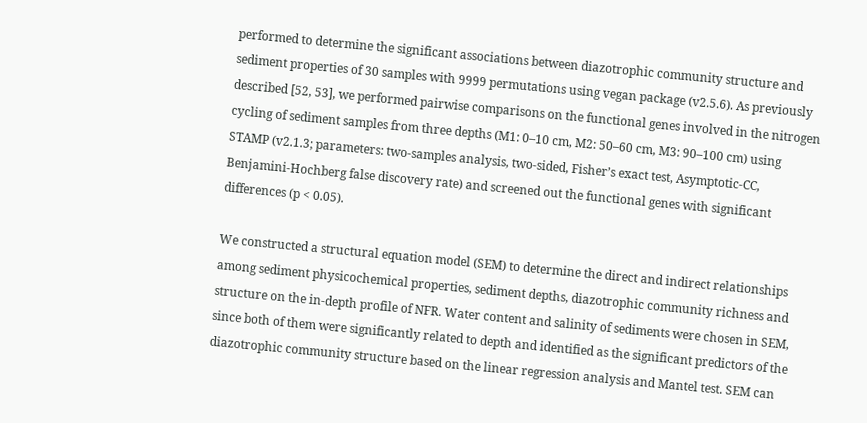performed to determine the significant associations between diazotrophic community structure and sediment properties of 30 samples with 9999 permutations using vegan package (v2.5.6). As previously described [52, 53], we performed pairwise comparisons on the functional genes involved in the nitrogen cycling of sediment samples from three depths (M1: 0–10 cm, M2: 50–60 cm, M3: 90–100 cm) using STAMP (v2.1.3; parameters: two-samples analysis, two-sided, Fisher’s exact test, Asymptotic-CC, Benjamini-Hochberg false discovery rate) and screened out the functional genes with significant differences (p < 0.05).

We constructed a structural equation model (SEM) to determine the direct and indirect relationships among sediment physicochemical properties, sediment depths, diazotrophic community richness and structure on the in-depth profile of NFR. Water content and salinity of sediments were chosen in SEM, since both of them were significantly related to depth and identified as the significant predictors of the diazotrophic community structure based on the linear regression analysis and Mantel test. SEM can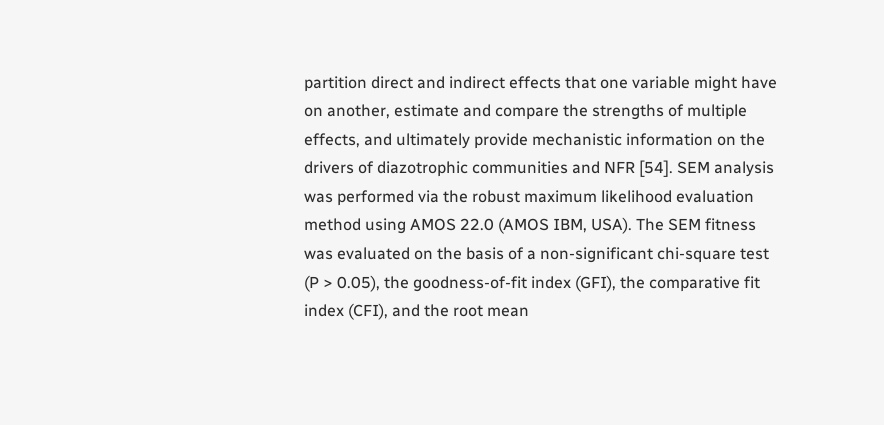partition direct and indirect effects that one variable might have on another, estimate and compare the strengths of multiple effects, and ultimately provide mechanistic information on the drivers of diazotrophic communities and NFR [54]. SEM analysis was performed via the robust maximum likelihood evaluation method using AMOS 22.0 (AMOS IBM, USA). The SEM fitness was evaluated on the basis of a non-significant chi-square test (P > 0.05), the goodness-of-fit index (GFI), the comparative fit index (CFI), and the root mean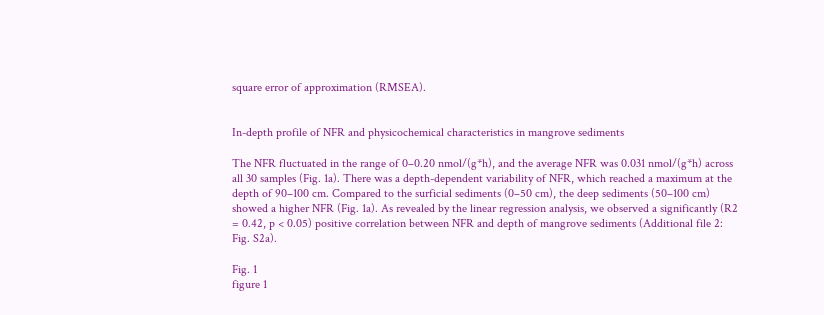square error of approximation (RMSEA).


In-depth profile of NFR and physicochemical characteristics in mangrove sediments

The NFR fluctuated in the range of 0–0.20 nmol/(g*h), and the average NFR was 0.031 nmol/(g*h) across all 30 samples (Fig. 1a). There was a depth-dependent variability of NFR, which reached a maximum at the depth of 90–100 cm. Compared to the surficial sediments (0–50 cm), the deep sediments (50–100 cm) showed a higher NFR (Fig. 1a). As revealed by the linear regression analysis, we observed a significantly (R2 = 0.42, p < 0.05) positive correlation between NFR and depth of mangrove sediments (Additional file 2: Fig. S2a).

Fig. 1
figure 1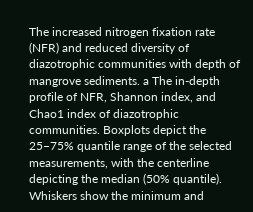The increased nitrogen fixation rate (NFR) and reduced diversity of diazotrophic communities with depth of mangrove sediments. a The in-depth profile of NFR, Shannon index, and Chao1 index of diazotrophic communities. Boxplots depict the 25–75% quantile range of the selected measurements, with the centerline depicting the median (50% quantile). Whiskers show the minimum and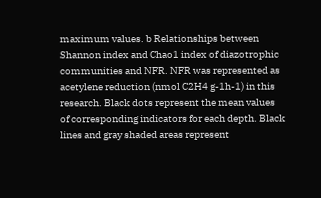maximum values. b Relationships between Shannon index and Chao1 index of diazotrophic communities and NFR. NFR was represented as acetylene reduction (nmol C2H4 g-1h-1) in this research. Black dots represent the mean values of corresponding indicators for each depth. Black lines and gray shaded areas represent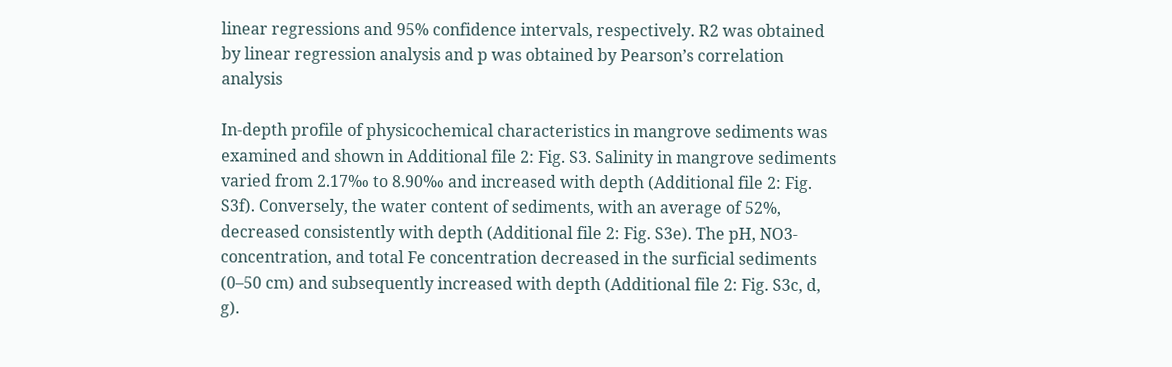linear regressions and 95% confidence intervals, respectively. R2 was obtained by linear regression analysis and p was obtained by Pearson’s correlation analysis

In-depth profile of physicochemical characteristics in mangrove sediments was examined and shown in Additional file 2: Fig. S3. Salinity in mangrove sediments varied from 2.17‰ to 8.90‰ and increased with depth (Additional file 2: Fig. S3f). Conversely, the water content of sediments, with an average of 52%, decreased consistently with depth (Additional file 2: Fig. S3e). The pH, NO3- concentration, and total Fe concentration decreased in the surficial sediments (0–50 cm) and subsequently increased with depth (Additional file 2: Fig. S3c, d, g).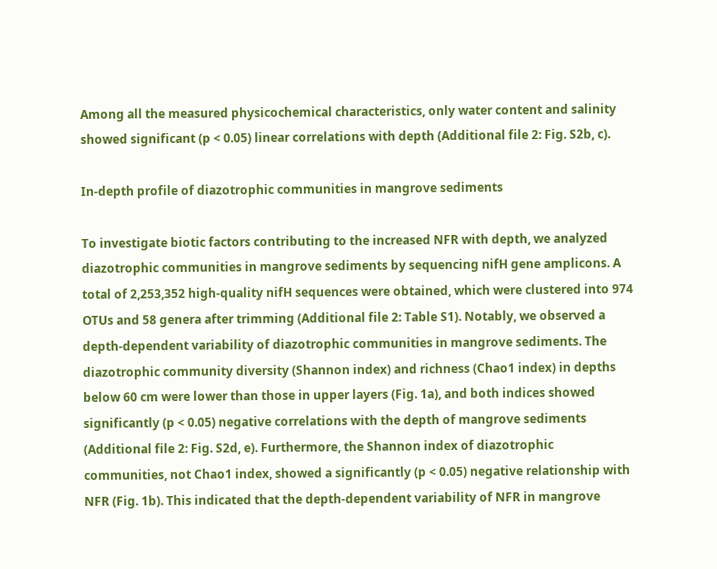Among all the measured physicochemical characteristics, only water content and salinity showed significant (p < 0.05) linear correlations with depth (Additional file 2: Fig. S2b, c).

In-depth profile of diazotrophic communities in mangrove sediments

To investigate biotic factors contributing to the increased NFR with depth, we analyzed diazotrophic communities in mangrove sediments by sequencing nifH gene amplicons. A total of 2,253,352 high-quality nifH sequences were obtained, which were clustered into 974 OTUs and 58 genera after trimming (Additional file 2: Table S1). Notably, we observed a depth-dependent variability of diazotrophic communities in mangrove sediments. The diazotrophic community diversity (Shannon index) and richness (Chao1 index) in depths below 60 cm were lower than those in upper layers (Fig. 1a), and both indices showed significantly (p < 0.05) negative correlations with the depth of mangrove sediments (Additional file 2: Fig. S2d, e). Furthermore, the Shannon index of diazotrophic communities, not Chao1 index, showed a significantly (p < 0.05) negative relationship with NFR (Fig. 1b). This indicated that the depth-dependent variability of NFR in mangrove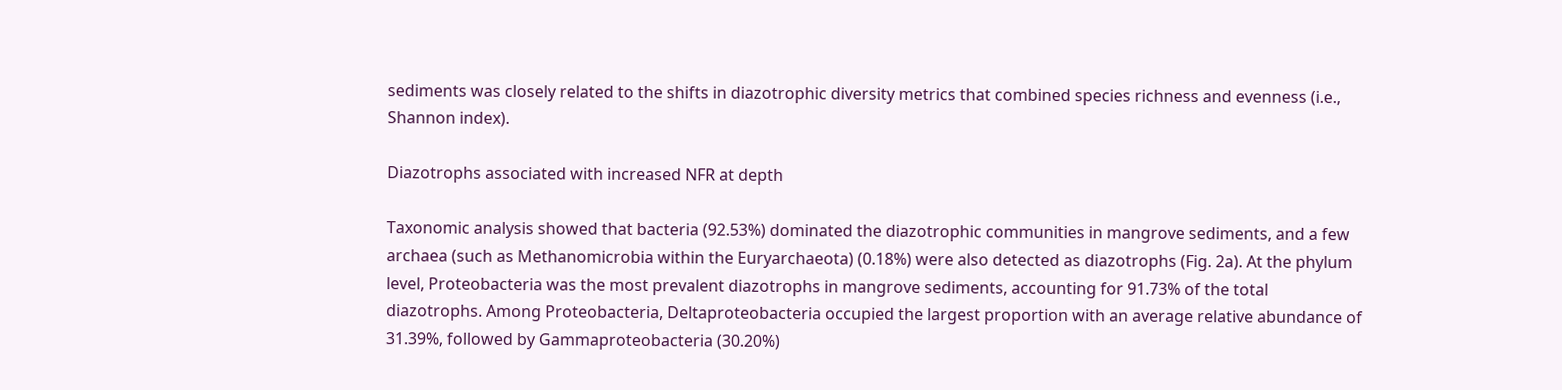sediments was closely related to the shifts in diazotrophic diversity metrics that combined species richness and evenness (i.e., Shannon index).

Diazotrophs associated with increased NFR at depth

Taxonomic analysis showed that bacteria (92.53%) dominated the diazotrophic communities in mangrove sediments, and a few archaea (such as Methanomicrobia within the Euryarchaeota) (0.18%) were also detected as diazotrophs (Fig. 2a). At the phylum level, Proteobacteria was the most prevalent diazotrophs in mangrove sediments, accounting for 91.73% of the total diazotrophs. Among Proteobacteria, Deltaproteobacteria occupied the largest proportion with an average relative abundance of 31.39%, followed by Gammaproteobacteria (30.20%)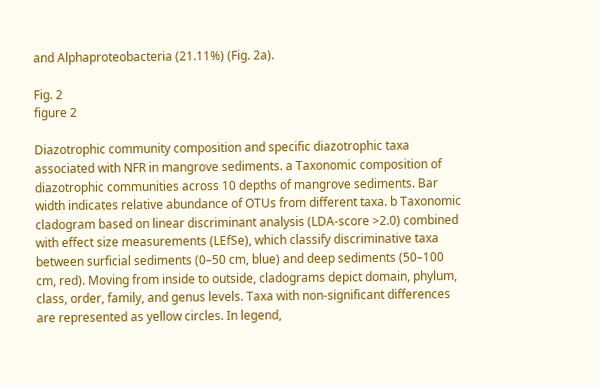and Alphaproteobacteria (21.11%) (Fig. 2a).

Fig. 2
figure 2

Diazotrophic community composition and specific diazotrophic taxa associated with NFR in mangrove sediments. a Taxonomic composition of diazotrophic communities across 10 depths of mangrove sediments. Bar width indicates relative abundance of OTUs from different taxa. b Taxonomic cladogram based on linear discriminant analysis (LDA-score >2.0) combined with effect size measurements (LEfSe), which classify discriminative taxa between surficial sediments (0–50 cm, blue) and deep sediments (50–100 cm, red). Moving from inside to outside, cladograms depict domain, phylum, class, order, family, and genus levels. Taxa with non-significant differences are represented as yellow circles. In legend,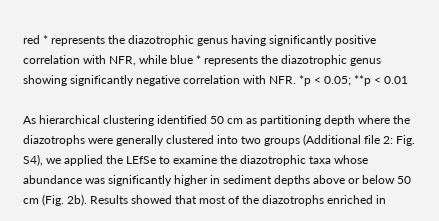red * represents the diazotrophic genus having significantly positive correlation with NFR, while blue * represents the diazotrophic genus showing significantly negative correlation with NFR. *p < 0.05; **p < 0.01

As hierarchical clustering identified 50 cm as partitioning depth where the diazotrophs were generally clustered into two groups (Additional file 2: Fig. S4), we applied the LEfSe to examine the diazotrophic taxa whose abundance was significantly higher in sediment depths above or below 50 cm (Fig. 2b). Results showed that most of the diazotrophs enriched in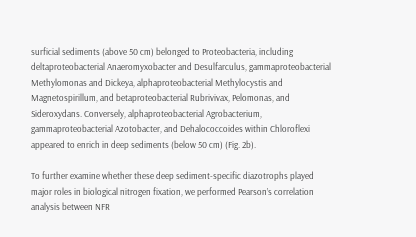surficial sediments (above 50 cm) belonged to Proteobacteria, including deltaproteobacterial Anaeromyxobacter and Desulfarculus, gammaproteobacterial Methylomonas and Dickeya, alphaproteobacterial Methylocystis and Magnetospirillum, and betaproteobacterial Rubrivivax, Pelomonas, and Sideroxydans. Conversely, alphaproteobacterial Agrobacterium, gammaproteobacterial Azotobacter, and Dehalococcoides within Chloroflexi appeared to enrich in deep sediments (below 50 cm) (Fig. 2b).

To further examine whether these deep sediment-specific diazotrophs played major roles in biological nitrogen fixation, we performed Pearson’s correlation analysis between NFR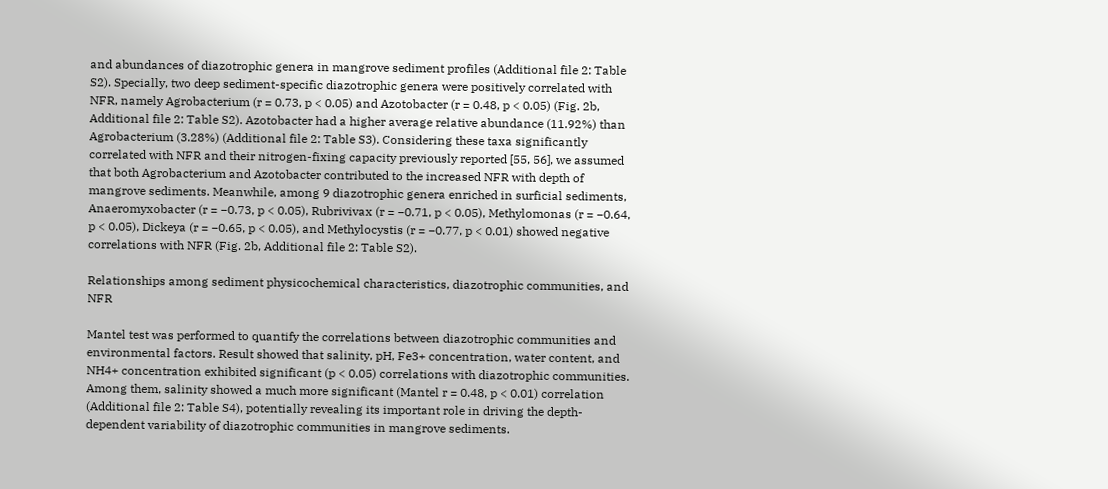and abundances of diazotrophic genera in mangrove sediment profiles (Additional file 2: Table S2). Specially, two deep sediment-specific diazotrophic genera were positively correlated with NFR, namely Agrobacterium (r = 0.73, p < 0.05) and Azotobacter (r = 0.48, p < 0.05) (Fig. 2b, Additional file 2: Table S2). Azotobacter had a higher average relative abundance (11.92%) than Agrobacterium (3.28%) (Additional file 2: Table S3). Considering these taxa significantly correlated with NFR and their nitrogen-fixing capacity previously reported [55, 56], we assumed that both Agrobacterium and Azotobacter contributed to the increased NFR with depth of mangrove sediments. Meanwhile, among 9 diazotrophic genera enriched in surficial sediments, Anaeromyxobacter (r = −0.73, p < 0.05), Rubrivivax (r = −0.71, p < 0.05), Methylomonas (r = −0.64, p < 0.05), Dickeya (r = −0.65, p < 0.05), and Methylocystis (r = −0.77, p < 0.01) showed negative correlations with NFR (Fig. 2b, Additional file 2: Table S2).

Relationships among sediment physicochemical characteristics, diazotrophic communities, and NFR

Mantel test was performed to quantify the correlations between diazotrophic communities and environmental factors. Result showed that salinity, pH, Fe3+ concentration, water content, and NH4+ concentration exhibited significant (p < 0.05) correlations with diazotrophic communities. Among them, salinity showed a much more significant (Mantel r = 0.48, p < 0.01) correlation (Additional file 2: Table S4), potentially revealing its important role in driving the depth-dependent variability of diazotrophic communities in mangrove sediments.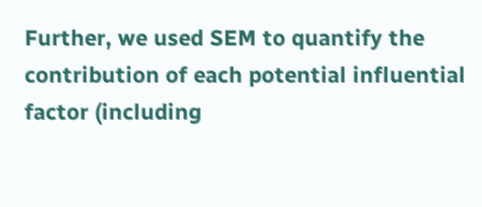Further, we used SEM to quantify the contribution of each potential influential factor (including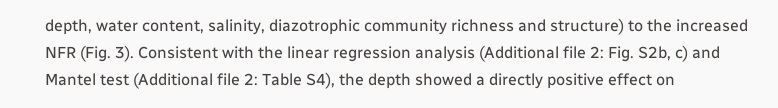depth, water content, salinity, diazotrophic community richness and structure) to the increased NFR (Fig. 3). Consistent with the linear regression analysis (Additional file 2: Fig. S2b, c) and Mantel test (Additional file 2: Table S4), the depth showed a directly positive effect on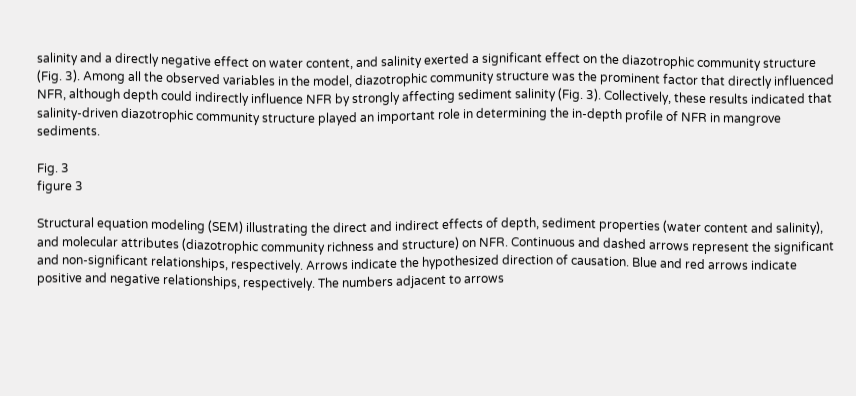salinity and a directly negative effect on water content, and salinity exerted a significant effect on the diazotrophic community structure (Fig. 3). Among all the observed variables in the model, diazotrophic community structure was the prominent factor that directly influenced NFR, although depth could indirectly influence NFR by strongly affecting sediment salinity (Fig. 3). Collectively, these results indicated that salinity-driven diazotrophic community structure played an important role in determining the in-depth profile of NFR in mangrove sediments.

Fig. 3
figure 3

Structural equation modeling (SEM) illustrating the direct and indirect effects of depth, sediment properties (water content and salinity), and molecular attributes (diazotrophic community richness and structure) on NFR. Continuous and dashed arrows represent the significant and non-significant relationships, respectively. Arrows indicate the hypothesized direction of causation. Blue and red arrows indicate positive and negative relationships, respectively. The numbers adjacent to arrows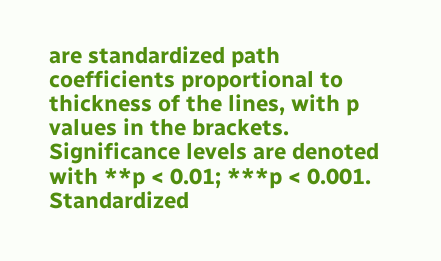are standardized path coefficients proportional to thickness of the lines, with p values in the brackets. Significance levels are denoted with **p < 0.01; ***p < 0.001. Standardized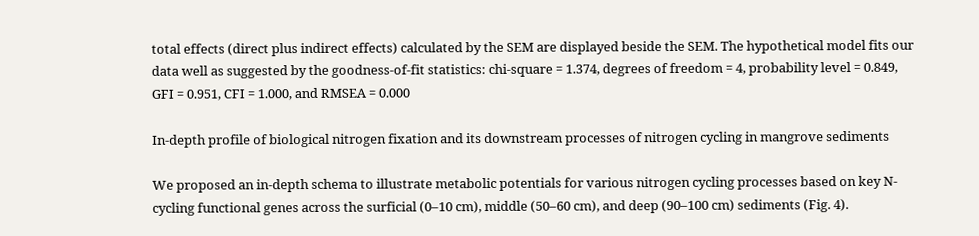total effects (direct plus indirect effects) calculated by the SEM are displayed beside the SEM. The hypothetical model fits our data well as suggested by the goodness-of-fit statistics: chi-square = 1.374, degrees of freedom = 4, probability level = 0.849, GFI = 0.951, CFI = 1.000, and RMSEA = 0.000

In-depth profile of biological nitrogen fixation and its downstream processes of nitrogen cycling in mangrove sediments

We proposed an in-depth schema to illustrate metabolic potentials for various nitrogen cycling processes based on key N-cycling functional genes across the surficial (0–10 cm), middle (50–60 cm), and deep (90–100 cm) sediments (Fig. 4).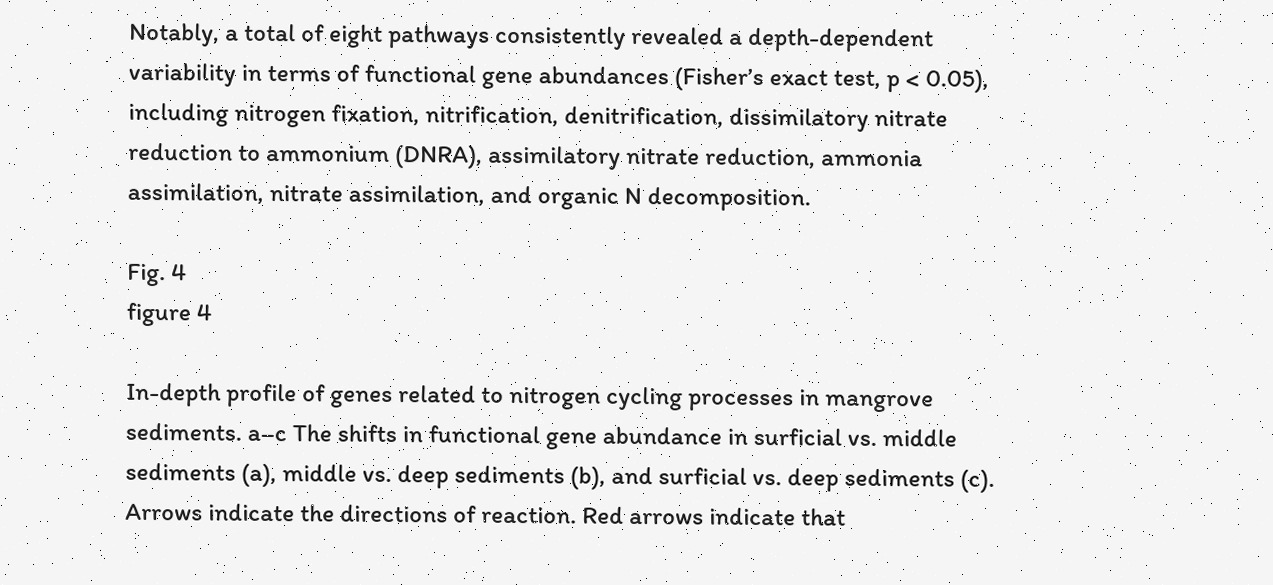Notably, a total of eight pathways consistently revealed a depth-dependent variability in terms of functional gene abundances (Fisher’s exact test, p < 0.05), including nitrogen fixation, nitrification, denitrification, dissimilatory nitrate reduction to ammonium (DNRA), assimilatory nitrate reduction, ammonia assimilation, nitrate assimilation, and organic N decomposition.

Fig. 4
figure 4

In-depth profile of genes related to nitrogen cycling processes in mangrove sediments. a–c The shifts in functional gene abundance in surficial vs. middle sediments (a), middle vs. deep sediments (b), and surficial vs. deep sediments (c). Arrows indicate the directions of reaction. Red arrows indicate that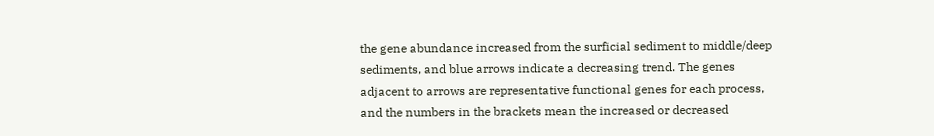the gene abundance increased from the surficial sediment to middle/deep sediments, and blue arrows indicate a decreasing trend. The genes adjacent to arrows are representative functional genes for each process, and the numbers in the brackets mean the increased or decreased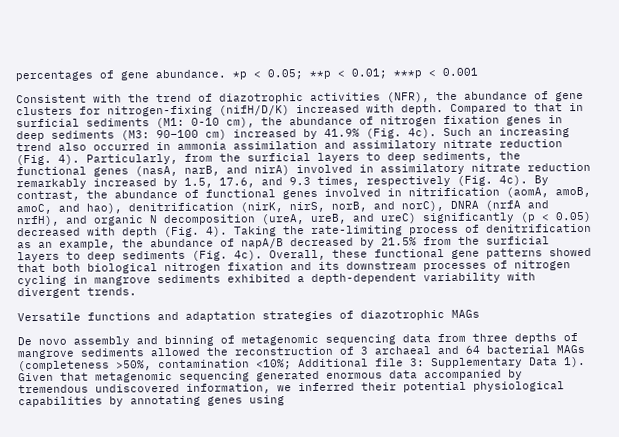percentages of gene abundance. *p < 0.05; **p < 0.01; ***p < 0.001

Consistent with the trend of diazotrophic activities (NFR), the abundance of gene clusters for nitrogen-fixing (nifH/D/K) increased with depth. Compared to that in surficial sediments (M1: 0-10 cm), the abundance of nitrogen fixation genes in deep sediments (M3: 90–100 cm) increased by 41.9% (Fig. 4c). Such an increasing trend also occurred in ammonia assimilation and assimilatory nitrate reduction (Fig. 4). Particularly, from the surficial layers to deep sediments, the functional genes (nasA, narB, and nirA) involved in assimilatory nitrate reduction remarkably increased by 1.5, 17.6, and 9.3 times, respectively (Fig. 4c). By contrast, the abundance of functional genes involved in nitrification (aomA, amoB, amoC, and hao), denitrification (nirK, nirS, norB, and norC), DNRA (nrfA and nrfH), and organic N decomposition (ureA, ureB, and ureC) significantly (p < 0.05) decreased with depth (Fig. 4). Taking the rate-limiting process of denitrification as an example, the abundance of napA/B decreased by 21.5% from the surficial layers to deep sediments (Fig. 4c). Overall, these functional gene patterns showed that both biological nitrogen fixation and its downstream processes of nitrogen cycling in mangrove sediments exhibited a depth-dependent variability with divergent trends.

Versatile functions and adaptation strategies of diazotrophic MAGs

De novo assembly and binning of metagenomic sequencing data from three depths of mangrove sediments allowed the reconstruction of 3 archaeal and 64 bacterial MAGs (completeness >50%, contamination <10%; Additional file 3: Supplementary Data 1). Given that metagenomic sequencing generated enormous data accompanied by tremendous undiscovered information, we inferred their potential physiological capabilities by annotating genes using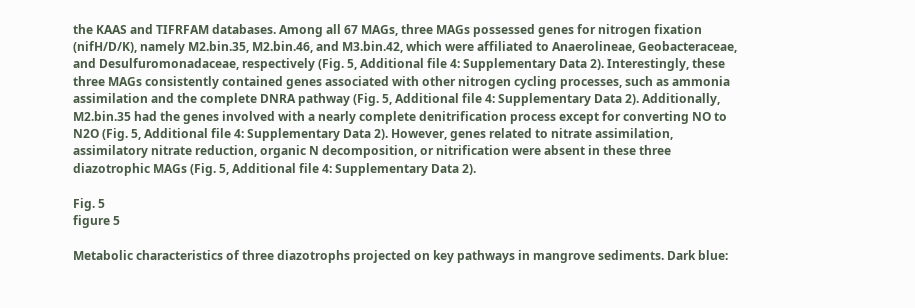the KAAS and TIFRFAM databases. Among all 67 MAGs, three MAGs possessed genes for nitrogen fixation (nifH/D/K), namely M2.bin.35, M2.bin.46, and M3.bin.42, which were affiliated to Anaerolineae, Geobacteraceae, and Desulfuromonadaceae, respectively (Fig. 5, Additional file 4: Supplementary Data 2). Interestingly, these three MAGs consistently contained genes associated with other nitrogen cycling processes, such as ammonia assimilation and the complete DNRA pathway (Fig. 5, Additional file 4: Supplementary Data 2). Additionally, M2.bin.35 had the genes involved with a nearly complete denitrification process except for converting NO to N2O (Fig. 5, Additional file 4: Supplementary Data 2). However, genes related to nitrate assimilation, assimilatory nitrate reduction, organic N decomposition, or nitrification were absent in these three diazotrophic MAGs (Fig. 5, Additional file 4: Supplementary Data 2).

Fig. 5
figure 5

Metabolic characteristics of three diazotrophs projected on key pathways in mangrove sediments. Dark blue: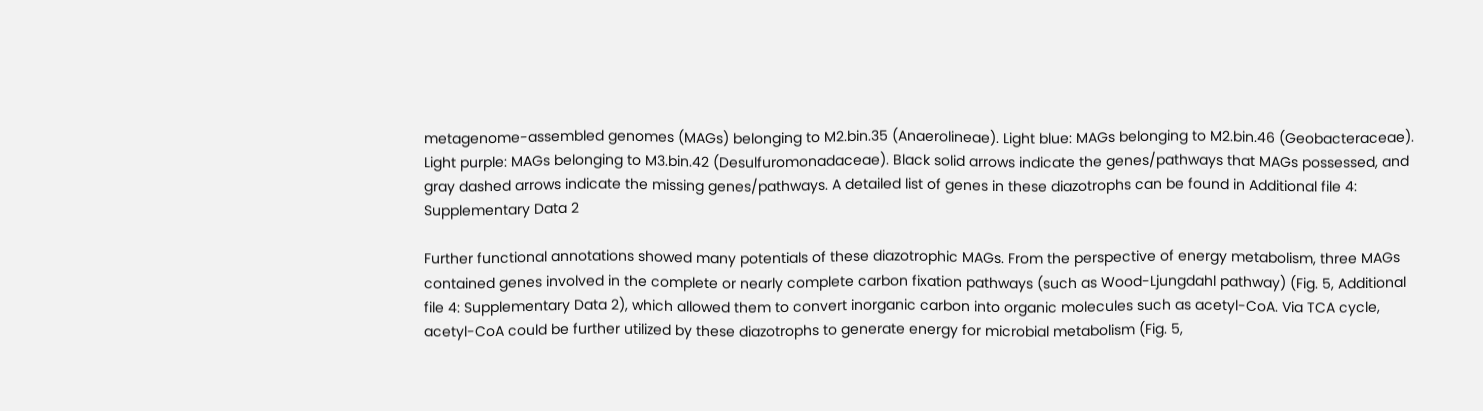metagenome-assembled genomes (MAGs) belonging to M2.bin.35 (Anaerolineae). Light blue: MAGs belonging to M2.bin.46 (Geobacteraceae). Light purple: MAGs belonging to M3.bin.42 (Desulfuromonadaceae). Black solid arrows indicate the genes/pathways that MAGs possessed, and gray dashed arrows indicate the missing genes/pathways. A detailed list of genes in these diazotrophs can be found in Additional file 4: Supplementary Data 2

Further functional annotations showed many potentials of these diazotrophic MAGs. From the perspective of energy metabolism, three MAGs contained genes involved in the complete or nearly complete carbon fixation pathways (such as Wood-Ljungdahl pathway) (Fig. 5, Additional file 4: Supplementary Data 2), which allowed them to convert inorganic carbon into organic molecules such as acetyl-CoA. Via TCA cycle, acetyl-CoA could be further utilized by these diazotrophs to generate energy for microbial metabolism (Fig. 5,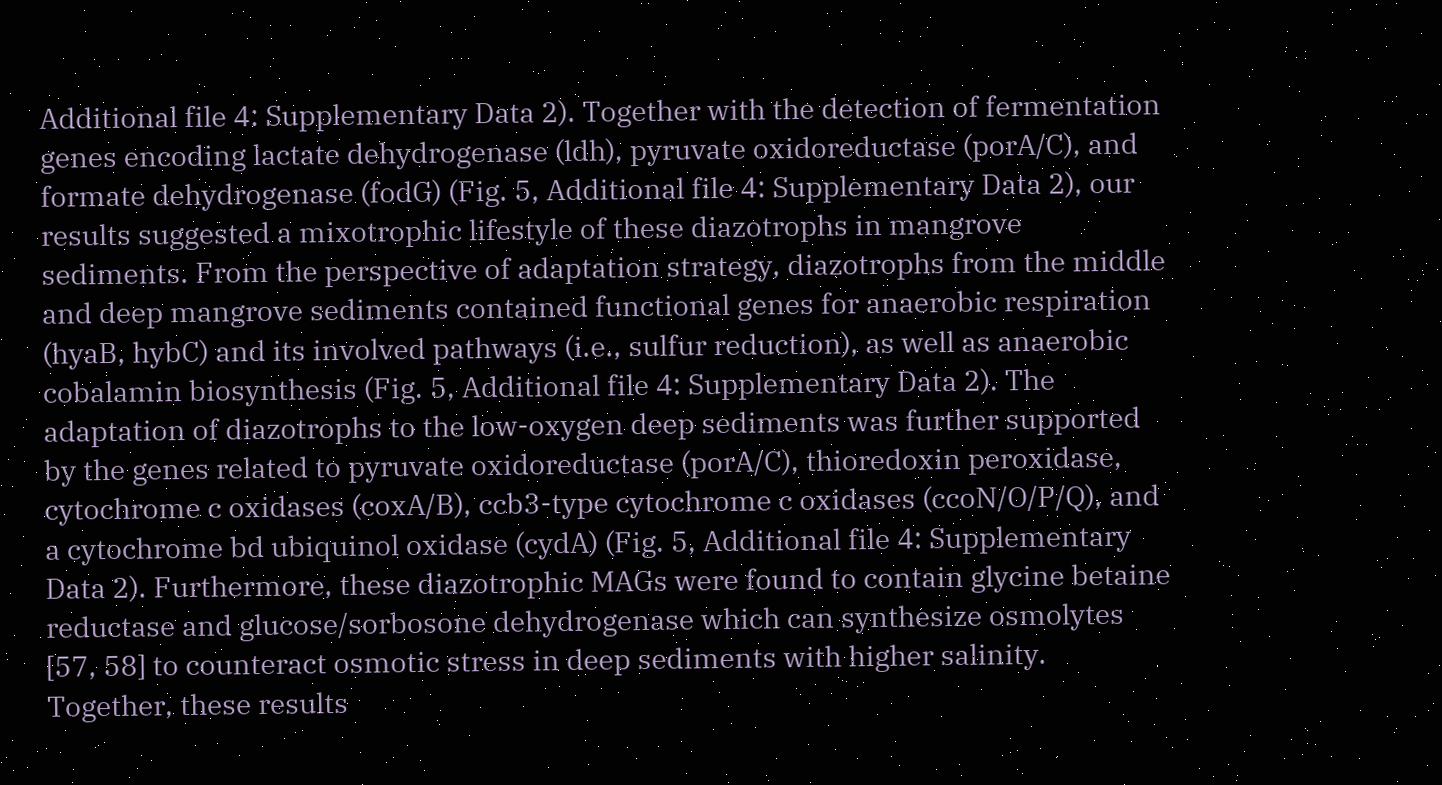Additional file 4: Supplementary Data 2). Together with the detection of fermentation genes encoding lactate dehydrogenase (ldh), pyruvate oxidoreductase (porA/C), and formate dehydrogenase (fodG) (Fig. 5, Additional file 4: Supplementary Data 2), our results suggested a mixotrophic lifestyle of these diazotrophs in mangrove sediments. From the perspective of adaptation strategy, diazotrophs from the middle and deep mangrove sediments contained functional genes for anaerobic respiration (hyaB, hybC) and its involved pathways (i.e., sulfur reduction), as well as anaerobic cobalamin biosynthesis (Fig. 5, Additional file 4: Supplementary Data 2). The adaptation of diazotrophs to the low-oxygen deep sediments was further supported by the genes related to pyruvate oxidoreductase (porA/C), thioredoxin peroxidase, cytochrome c oxidases (coxA/B), ccb3-type cytochrome c oxidases (ccoN/O/P/Q), and a cytochrome bd ubiquinol oxidase (cydA) (Fig. 5, Additional file 4: Supplementary Data 2). Furthermore, these diazotrophic MAGs were found to contain glycine betaine reductase and glucose/sorbosone dehydrogenase which can synthesize osmolytes [57, 58] to counteract osmotic stress in deep sediments with higher salinity. Together, these results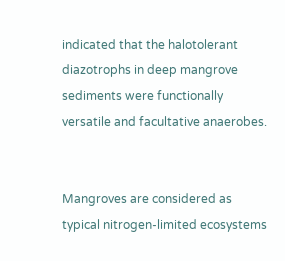indicated that the halotolerant diazotrophs in deep mangrove sediments were functionally versatile and facultative anaerobes.


Mangroves are considered as typical nitrogen-limited ecosystems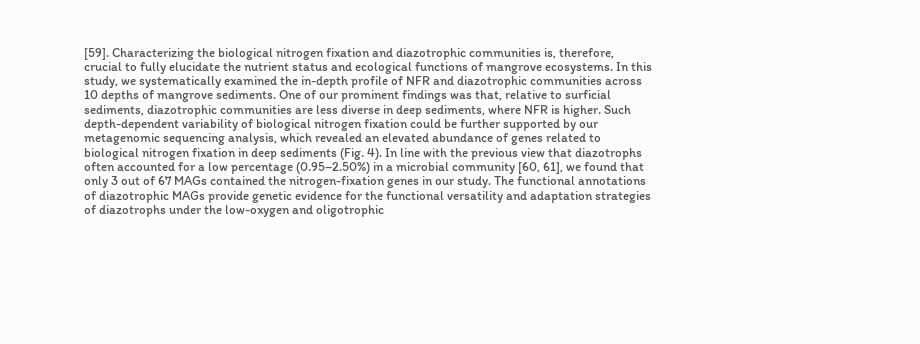[59]. Characterizing the biological nitrogen fixation and diazotrophic communities is, therefore, crucial to fully elucidate the nutrient status and ecological functions of mangrove ecosystems. In this study, we systematically examined the in-depth profile of NFR and diazotrophic communities across 10 depths of mangrove sediments. One of our prominent findings was that, relative to surficial sediments, diazotrophic communities are less diverse in deep sediments, where NFR is higher. Such depth-dependent variability of biological nitrogen fixation could be further supported by our metagenomic sequencing analysis, which revealed an elevated abundance of genes related to biological nitrogen fixation in deep sediments (Fig. 4). In line with the previous view that diazotrophs often accounted for a low percentage (0.95–2.50%) in a microbial community [60, 61], we found that only 3 out of 67 MAGs contained the nitrogen-fixation genes in our study. The functional annotations of diazotrophic MAGs provide genetic evidence for the functional versatility and adaptation strategies of diazotrophs under the low-oxygen and oligotrophic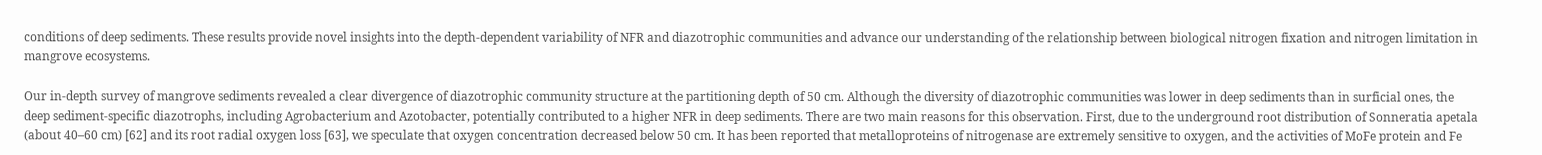conditions of deep sediments. These results provide novel insights into the depth-dependent variability of NFR and diazotrophic communities and advance our understanding of the relationship between biological nitrogen fixation and nitrogen limitation in mangrove ecosystems.

Our in-depth survey of mangrove sediments revealed a clear divergence of diazotrophic community structure at the partitioning depth of 50 cm. Although the diversity of diazotrophic communities was lower in deep sediments than in surficial ones, the deep sediment-specific diazotrophs, including Agrobacterium and Azotobacter, potentially contributed to a higher NFR in deep sediments. There are two main reasons for this observation. First, due to the underground root distribution of Sonneratia apetala (about 40–60 cm) [62] and its root radial oxygen loss [63], we speculate that oxygen concentration decreased below 50 cm. It has been reported that metalloproteins of nitrogenase are extremely sensitive to oxygen, and the activities of MoFe protein and Fe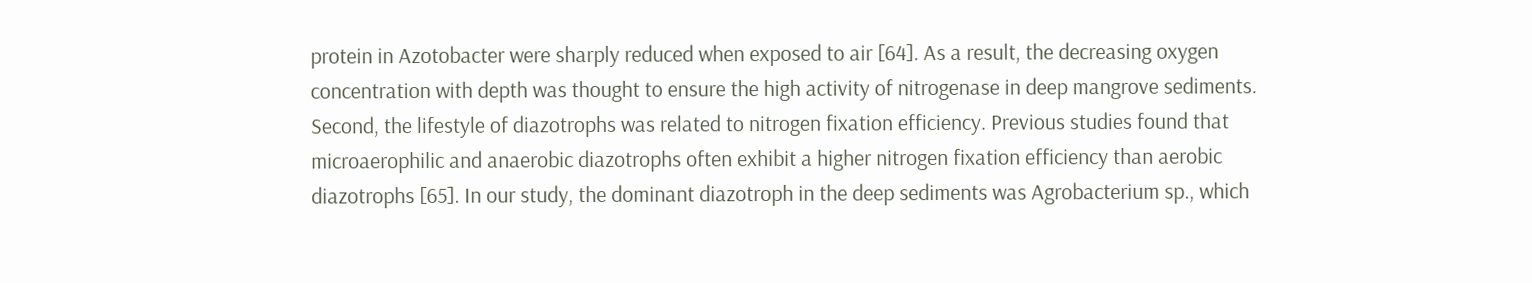protein in Azotobacter were sharply reduced when exposed to air [64]. As a result, the decreasing oxygen concentration with depth was thought to ensure the high activity of nitrogenase in deep mangrove sediments. Second, the lifestyle of diazotrophs was related to nitrogen fixation efficiency. Previous studies found that microaerophilic and anaerobic diazotrophs often exhibit a higher nitrogen fixation efficiency than aerobic diazotrophs [65]. In our study, the dominant diazotroph in the deep sediments was Agrobacterium sp., which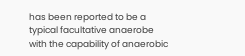has been reported to be a typical facultative anaerobe with the capability of anaerobic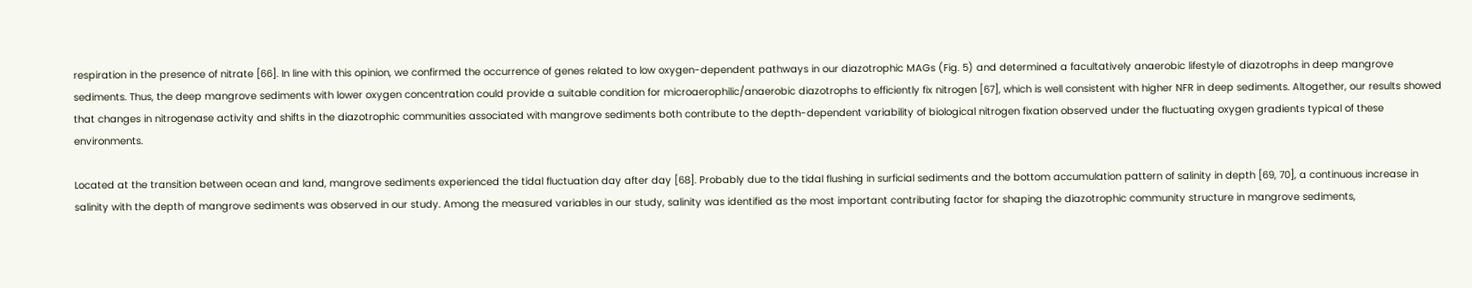respiration in the presence of nitrate [66]. In line with this opinion, we confirmed the occurrence of genes related to low oxygen-dependent pathways in our diazotrophic MAGs (Fig. 5) and determined a facultatively anaerobic lifestyle of diazotrophs in deep mangrove sediments. Thus, the deep mangrove sediments with lower oxygen concentration could provide a suitable condition for microaerophilic/anaerobic diazotrophs to efficiently fix nitrogen [67], which is well consistent with higher NFR in deep sediments. Altogether, our results showed that changes in nitrogenase activity and shifts in the diazotrophic communities associated with mangrove sediments both contribute to the depth-dependent variability of biological nitrogen fixation observed under the fluctuating oxygen gradients typical of these environments.

Located at the transition between ocean and land, mangrove sediments experienced the tidal fluctuation day after day [68]. Probably due to the tidal flushing in surficial sediments and the bottom accumulation pattern of salinity in depth [69, 70], a continuous increase in salinity with the depth of mangrove sediments was observed in our study. Among the measured variables in our study, salinity was identified as the most important contributing factor for shaping the diazotrophic community structure in mangrove sediments,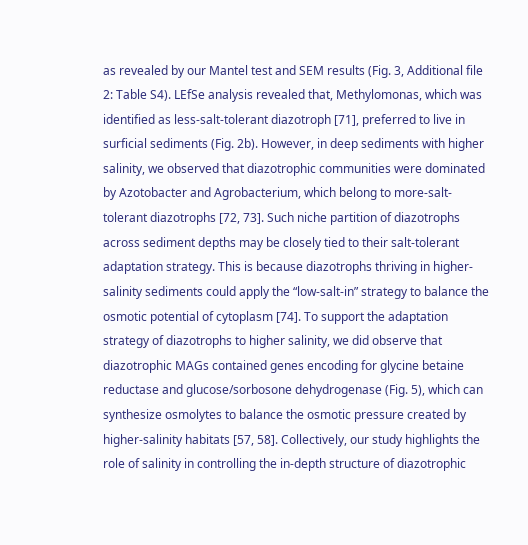as revealed by our Mantel test and SEM results (Fig. 3, Additional file 2: Table S4). LEfSe analysis revealed that, Methylomonas, which was identified as less-salt-tolerant diazotroph [71], preferred to live in surficial sediments (Fig. 2b). However, in deep sediments with higher salinity, we observed that diazotrophic communities were dominated by Azotobacter and Agrobacterium, which belong to more-salt-tolerant diazotrophs [72, 73]. Such niche partition of diazotrophs across sediment depths may be closely tied to their salt-tolerant adaptation strategy. This is because diazotrophs thriving in higher-salinity sediments could apply the “low-salt-in” strategy to balance the osmotic potential of cytoplasm [74]. To support the adaptation strategy of diazotrophs to higher salinity, we did observe that diazotrophic MAGs contained genes encoding for glycine betaine reductase and glucose/sorbosone dehydrogenase (Fig. 5), which can synthesize osmolytes to balance the osmotic pressure created by higher-salinity habitats [57, 58]. Collectively, our study highlights the role of salinity in controlling the in-depth structure of diazotrophic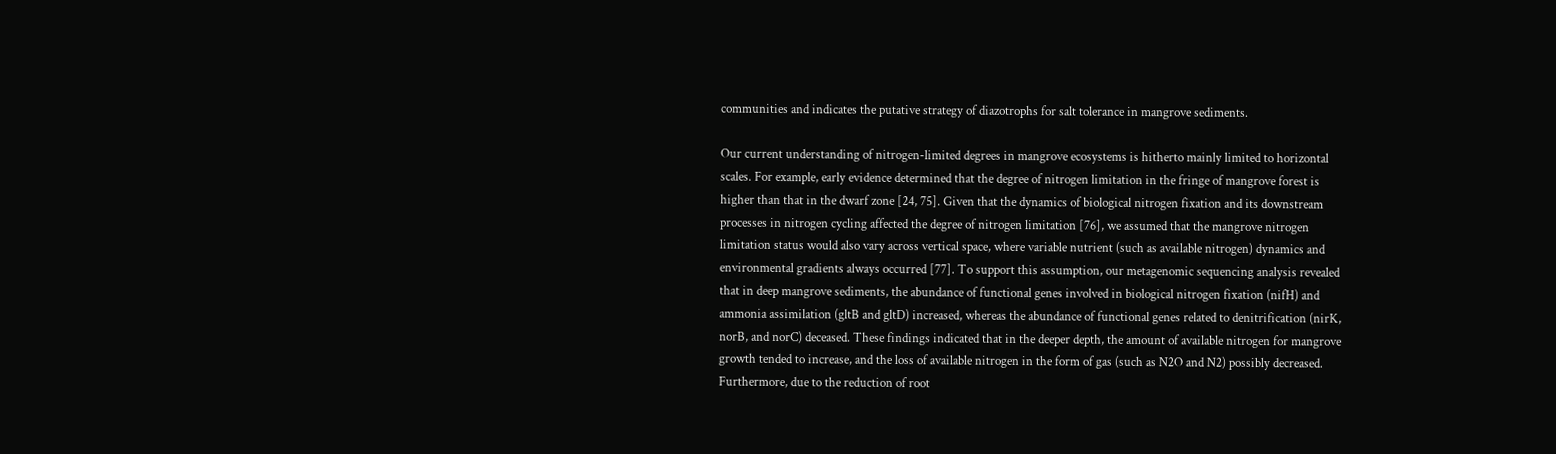communities and indicates the putative strategy of diazotrophs for salt tolerance in mangrove sediments.

Our current understanding of nitrogen-limited degrees in mangrove ecosystems is hitherto mainly limited to horizontal scales. For example, early evidence determined that the degree of nitrogen limitation in the fringe of mangrove forest is higher than that in the dwarf zone [24, 75]. Given that the dynamics of biological nitrogen fixation and its downstream processes in nitrogen cycling affected the degree of nitrogen limitation [76], we assumed that the mangrove nitrogen limitation status would also vary across vertical space, where variable nutrient (such as available nitrogen) dynamics and environmental gradients always occurred [77]. To support this assumption, our metagenomic sequencing analysis revealed that in deep mangrove sediments, the abundance of functional genes involved in biological nitrogen fixation (nifH) and ammonia assimilation (gltB and gltD) increased, whereas the abundance of functional genes related to denitrification (nirK, norB, and norC) deceased. These findings indicated that in the deeper depth, the amount of available nitrogen for mangrove growth tended to increase, and the loss of available nitrogen in the form of gas (such as N2O and N2) possibly decreased. Furthermore, due to the reduction of root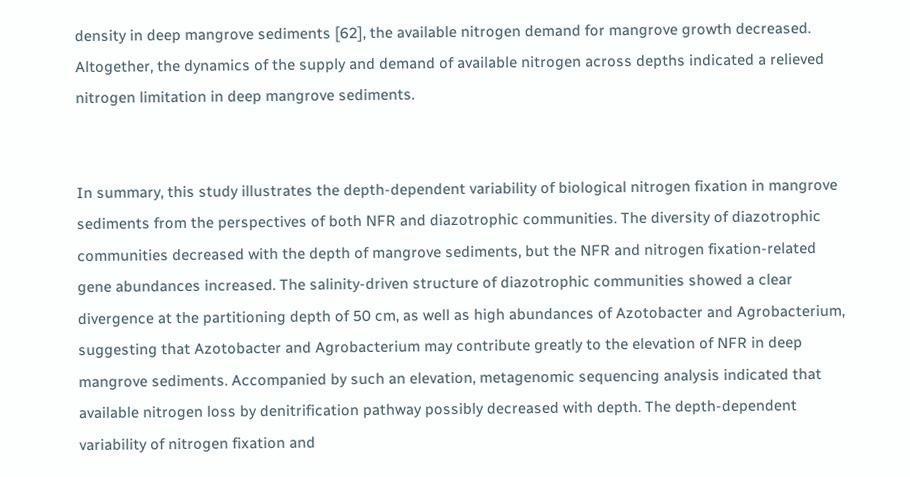density in deep mangrove sediments [62], the available nitrogen demand for mangrove growth decreased. Altogether, the dynamics of the supply and demand of available nitrogen across depths indicated a relieved nitrogen limitation in deep mangrove sediments.


In summary, this study illustrates the depth-dependent variability of biological nitrogen fixation in mangrove sediments from the perspectives of both NFR and diazotrophic communities. The diversity of diazotrophic communities decreased with the depth of mangrove sediments, but the NFR and nitrogen fixation-related gene abundances increased. The salinity-driven structure of diazotrophic communities showed a clear divergence at the partitioning depth of 50 cm, as well as high abundances of Azotobacter and Agrobacterium, suggesting that Azotobacter and Agrobacterium may contribute greatly to the elevation of NFR in deep mangrove sediments. Accompanied by such an elevation, metagenomic sequencing analysis indicated that available nitrogen loss by denitrification pathway possibly decreased with depth. The depth-dependent variability of nitrogen fixation and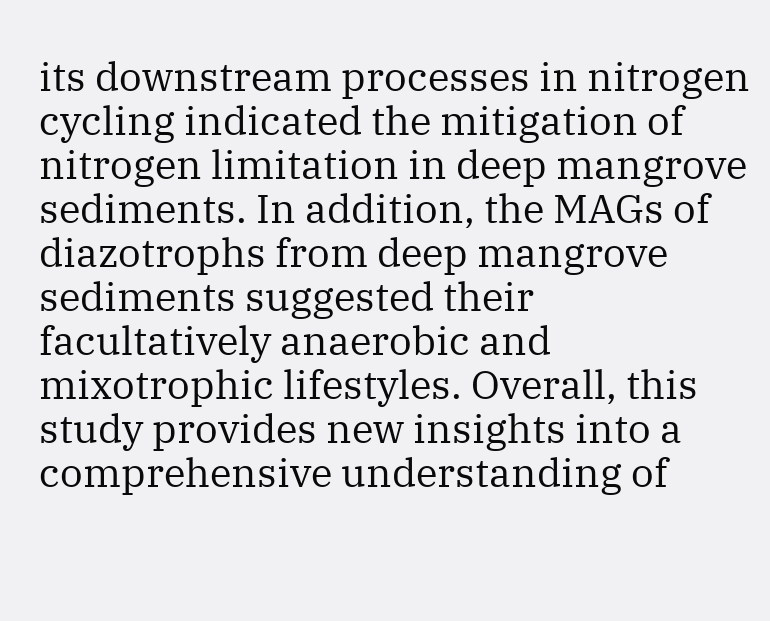its downstream processes in nitrogen cycling indicated the mitigation of nitrogen limitation in deep mangrove sediments. In addition, the MAGs of diazotrophs from deep mangrove sediments suggested their facultatively anaerobic and mixotrophic lifestyles. Overall, this study provides new insights into a comprehensive understanding of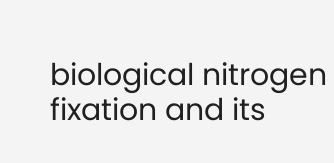biological nitrogen fixation and its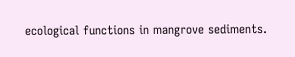ecological functions in mangrove sediments.